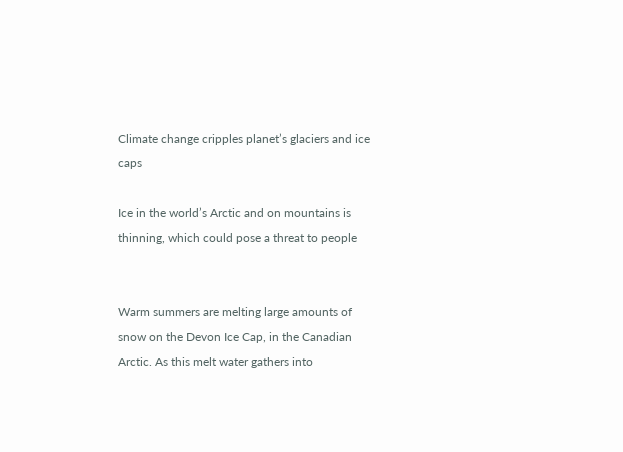Climate change cripples planet’s glaciers and ice caps

Ice in the world’s Arctic and on mountains is thinning, which could pose a threat to people


Warm summers are melting large amounts of snow on the Devon Ice Cap, in the Canadian Arctic. As this melt water gathers into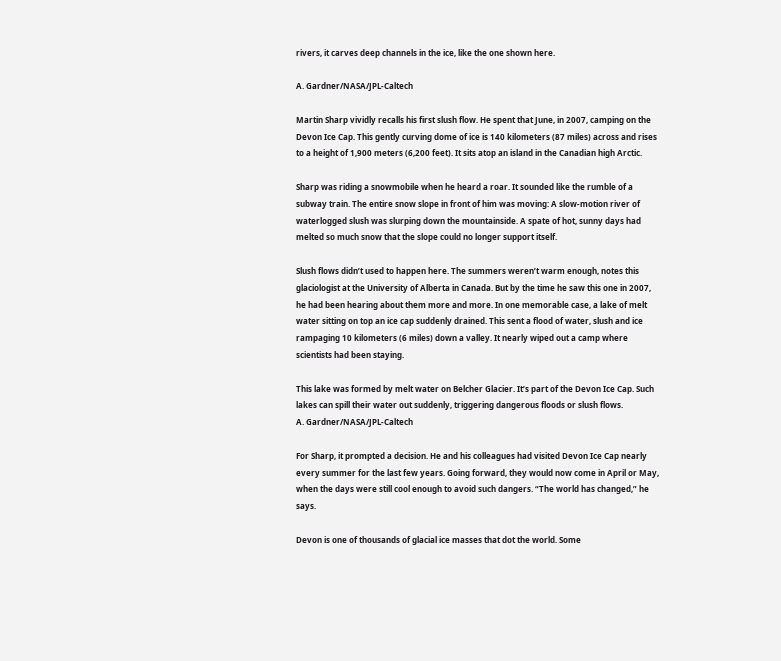rivers, it carves deep channels in the ice, like the one shown here.

A. Gardner/NASA/JPL-Caltech

Martin Sharp vividly recalls his first slush flow. He spent that June, in 2007, camping on the Devon Ice Cap. This gently curving dome of ice is 140 kilometers (87 miles) across and rises to a height of 1,900 meters (6,200 feet). It sits atop an island in the Canadian high Arctic.

Sharp was riding a snowmobile when he heard a roar. It sounded like the rumble of a subway train. The entire snow slope in front of him was moving: A slow-motion river of waterlogged slush was slurping down the mountainside. A spate of hot, sunny days had melted so much snow that the slope could no longer support itself.

Slush flows didn’t used to happen here. The summers weren’t warm enough, notes this glaciologist at the University of Alberta in Canada. But by the time he saw this one in 2007, he had been hearing about them more and more. In one memorable case, a lake of melt water sitting on top an ice cap suddenly drained. This sent a flood of water, slush and ice rampaging 10 kilometers (6 miles) down a valley. It nearly wiped out a camp where scientists had been staying.

This lake was formed by melt water on Belcher Glacier. It’s part of the Devon Ice Cap. Such lakes can spill their water out suddenly, triggering dangerous floods or slush flows.
A. Gardner/NASA/JPL-Caltech

For Sharp, it prompted a decision. He and his colleagues had visited Devon Ice Cap nearly every summer for the last few years. Going forward, they would now come in April or May, when the days were still cool enough to avoid such dangers. “The world has changed,” he says.

Devon is one of thousands of glacial ice masses that dot the world. Some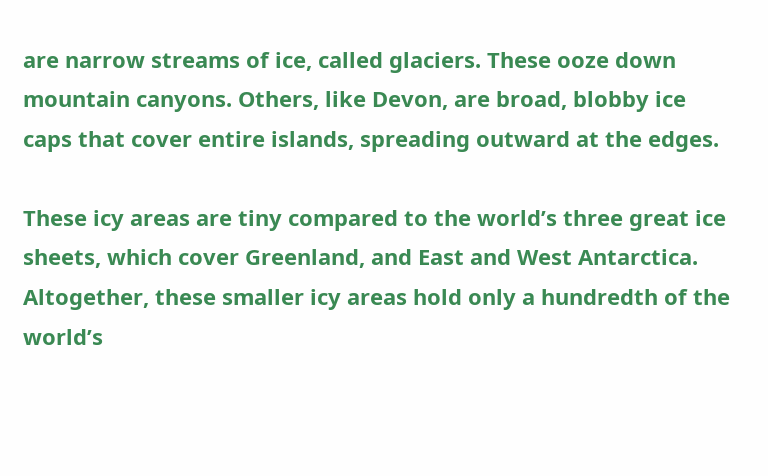are narrow streams of ice, called glaciers. These ooze down mountain canyons. Others, like Devon, are broad, blobby ice caps that cover entire islands, spreading outward at the edges.

These icy areas are tiny compared to the world’s three great ice sheets, which cover Greenland, and East and West Antarctica. Altogether, these smaller icy areas hold only a hundredth of the world’s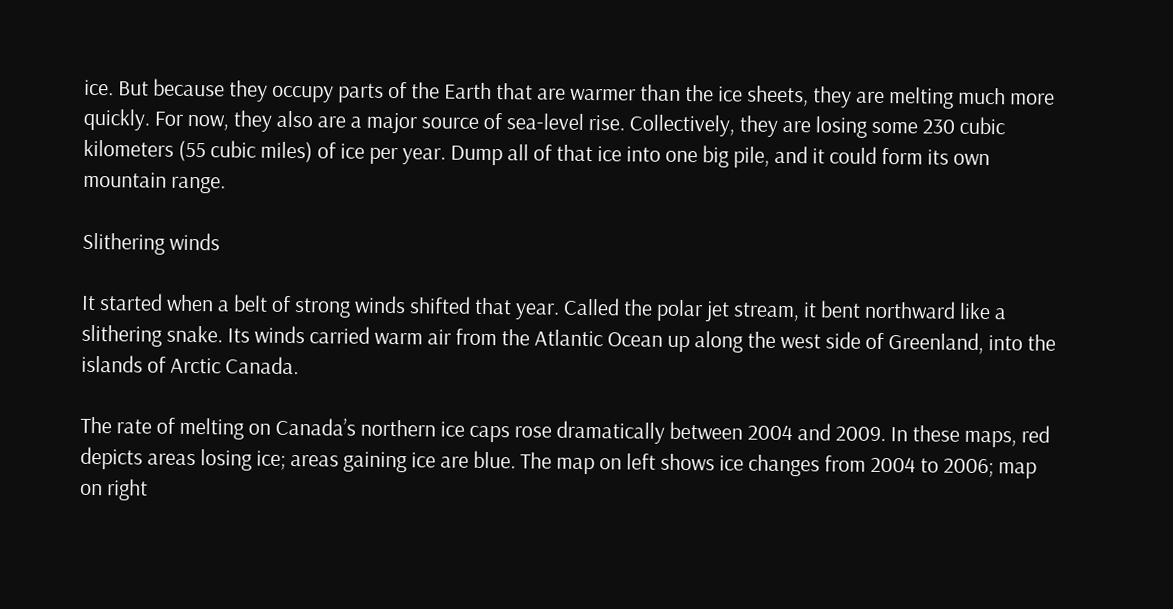ice. But because they occupy parts of the Earth that are warmer than the ice sheets, they are melting much more quickly. For now, they also are a major source of sea-level rise. Collectively, they are losing some 230 cubic kilometers (55 cubic miles) of ice per year. Dump all of that ice into one big pile, and it could form its own mountain range.

Slithering winds

It started when a belt of strong winds shifted that year. Called the polar jet stream, it bent northward like a slithering snake. Its winds carried warm air from the Atlantic Ocean up along the west side of Greenland, into the islands of Arctic Canada.

The rate of melting on Canada’s northern ice caps rose dramatically between 2004 and 2009. In these maps, red depicts areas losing ice; areas gaining ice are blue. The map on left shows ice changes from 2004 to 2006; map on right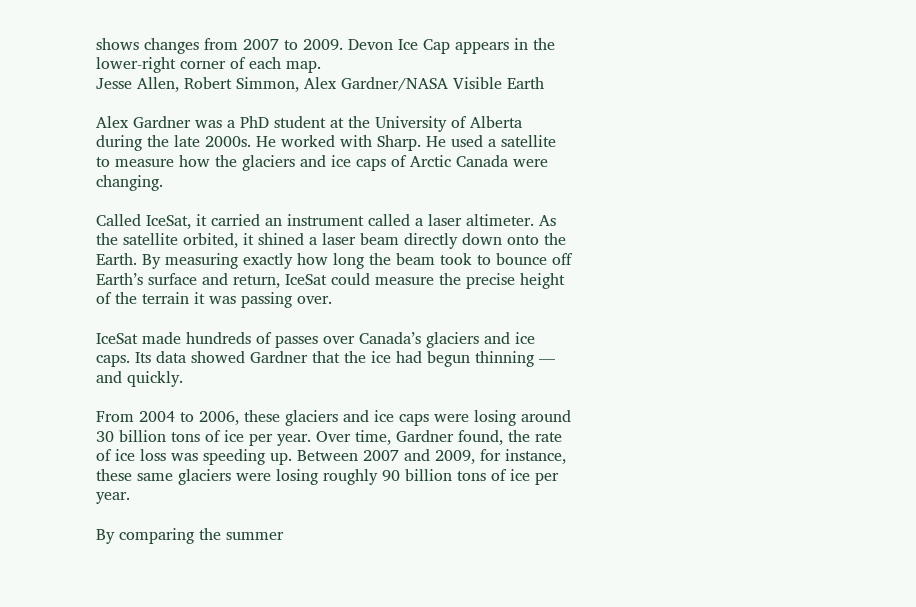shows changes from 2007 to 2009. Devon Ice Cap appears in the lower-right corner of each map.
Jesse Allen, Robert Simmon, Alex Gardner/NASA Visible Earth

Alex Gardner was a PhD student at the University of Alberta during the late 2000s. He worked with Sharp. He used a satellite to measure how the glaciers and ice caps of Arctic Canada were changing.

Called IceSat, it carried an instrument called a laser altimeter. As the satellite orbited, it shined a laser beam directly down onto the Earth. By measuring exactly how long the beam took to bounce off Earth’s surface and return, IceSat could measure the precise height of the terrain it was passing over.

IceSat made hundreds of passes over Canada’s glaciers and ice caps. Its data showed Gardner that the ice had begun thinning — and quickly.

From 2004 to 2006, these glaciers and ice caps were losing around 30 billion tons of ice per year. Over time, Gardner found, the rate of ice loss was speeding up. Between 2007 and 2009, for instance, these same glaciers were losing roughly 90 billion tons of ice per year.

By comparing the summer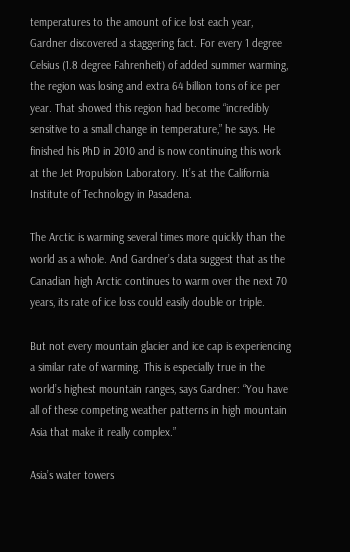temperatures to the amount of ice lost each year, Gardner discovered a staggering fact. For every 1 degree Celsius (1.8 degree Fahrenheit) of added summer warming, the region was losing and extra 64 billion tons of ice per year. That showed this region had become “incredibly sensitive to a small change in temperature,” he says. He finished his PhD in 2010 and is now continuing this work at the Jet Propulsion Laboratory. It’s at the California Institute of Technology in Pasadena.

The Arctic is warming several times more quickly than the world as a whole. And Gardner’s data suggest that as the Canadian high Arctic continues to warm over the next 70 years, its rate of ice loss could easily double or triple.

But not every mountain glacier and ice cap is experiencing a similar rate of warming. This is especially true in the world’s highest mountain ranges, says Gardner: “You have all of these competing weather patterns in high mountain Asia that make it really complex.”

Asia’s water towers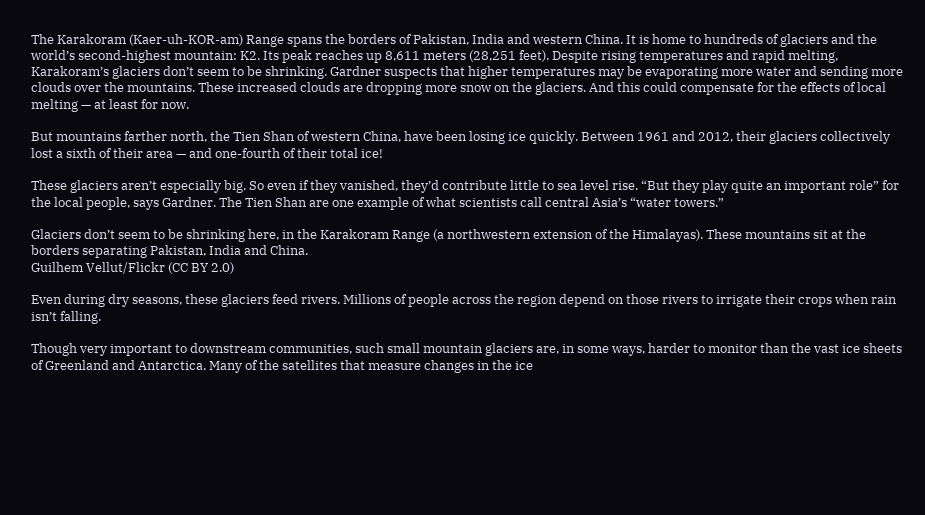The Karakoram (Kaer-uh-KOR-am) Range spans the borders of Pakistan, India and western China. It is home to hundreds of glaciers and the world’s second-highest mountain: K2. Its peak reaches up 8,611 meters (28,251 feet). Despite rising temperatures and rapid melting, Karakoram’s glaciers don’t seem to be shrinking. Gardner suspects that higher temperatures may be evaporating more water and sending more clouds over the mountains. These increased clouds are dropping more snow on the glaciers. And this could compensate for the effects of local melting — at least for now.

But mountains farther north, the Tien Shan of western China, have been losing ice quickly. Between 1961 and 2012, their glaciers collectively lost a sixth of their area — and one-fourth of their total ice!

These glaciers aren’t especially big. So even if they vanished, they’d contribute little to sea level rise. “But they play quite an important role” for the local people, says Gardner. The Tien Shan are one example of what scientists call central Asia’s “water towers.”

Glaciers don’t seem to be shrinking here, in the Karakoram Range (a northwestern extension of the Himalayas). These mountains sit at the borders separating Pakistan, India and China.
Guilhem Vellut/Flickr (CC BY 2.0)

Even during dry seasons, these glaciers feed rivers. Millions of people across the region depend on those rivers to irrigate their crops when rain isn’t falling.

Though very important to downstream communities, such small mountain glaciers are, in some ways, harder to monitor than the vast ice sheets of Greenland and Antarctica. Many of the satellites that measure changes in the ice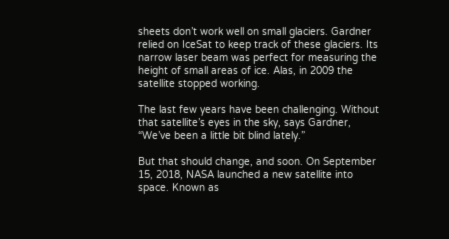sheets don’t work well on small glaciers. Gardner relied on IceSat to keep track of these glaciers. Its narrow laser beam was perfect for measuring the height of small areas of ice. Alas, in 2009 the satellite stopped working.

The last few years have been challenging. Without that satellite’s eyes in the sky, says Gardner, “We’ve been a little bit blind lately.”

But that should change, and soon. On September 15, 2018, NASA launched a new satellite into space. Known as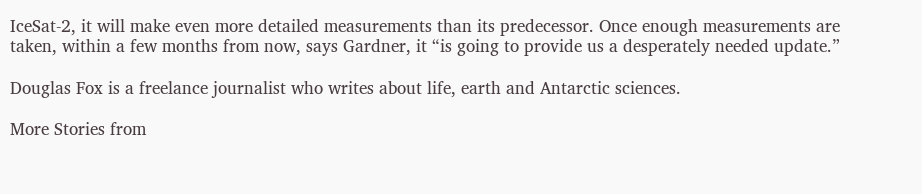IceSat-2, it will make even more detailed measurements than its predecessor. Once enough measurements are taken, within a few months from now, says Gardner, it “is going to provide us a desperately needed update.”

Douglas Fox is a freelance journalist who writes about life, earth and Antarctic sciences.

More Stories from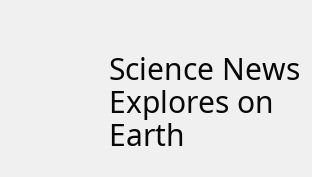Science News Explores on Earth